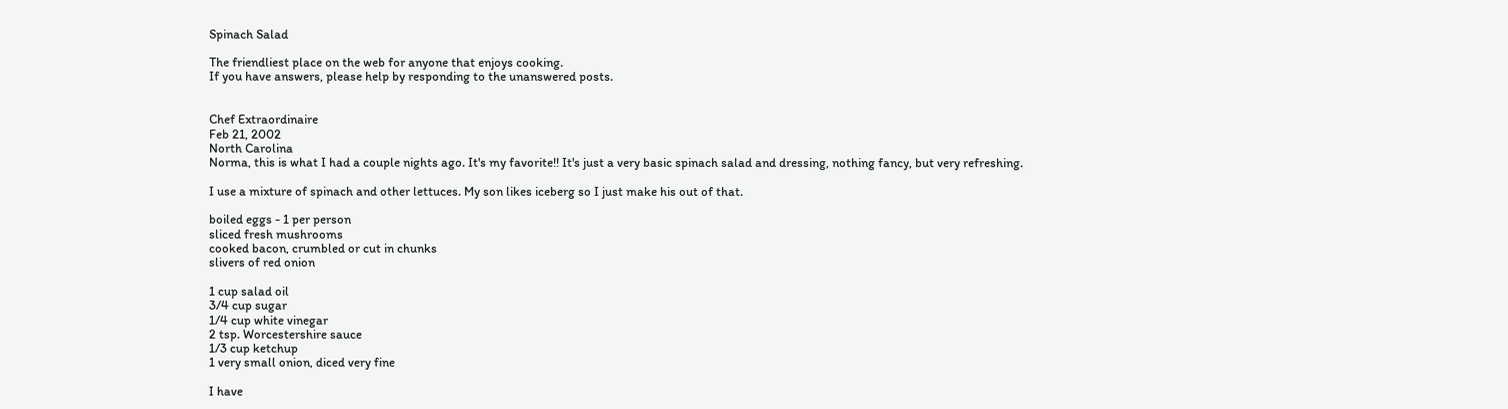Spinach Salad

The friendliest place on the web for anyone that enjoys cooking.
If you have answers, please help by responding to the unanswered posts.


Chef Extraordinaire
Feb 21, 2002
North Carolina
Norma, this is what I had a couple nights ago. It's my favorite!! It's just a very basic spinach salad and dressing, nothing fancy, but very refreshing.

I use a mixture of spinach and other lettuces. My son likes iceberg so I just make his out of that.

boiled eggs - 1 per person
sliced fresh mushrooms
cooked bacon, crumbled or cut in chunks
slivers of red onion

1 cup salad oil
3/4 cup sugar
1/4 cup white vinegar
2 tsp. Worcestershire sauce
1/3 cup ketchup
1 very small onion, diced very fine

I have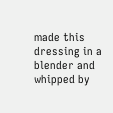made this dressing in a blender and whipped by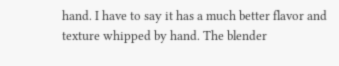hand. I have to say it has a much better flavor and texture whipped by hand. The blender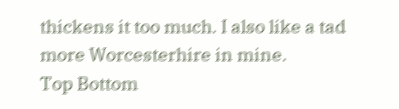thickens it too much. I also like a tad more Worcesterhire in mine.
Top Bottom